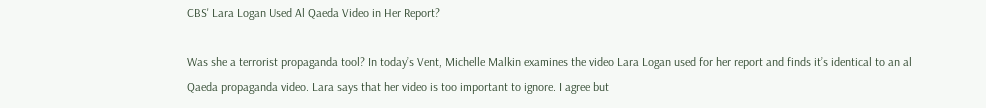CBS' Lara Logan Used Al Qaeda Video in Her Report?

Was she a terrorist propaganda tool? In today’s Vent, Michelle Malkin examines the video Lara Logan used for her report and finds it’s identical to an al Qaeda propaganda video. Lara says that her video is too important to ignore. I agree but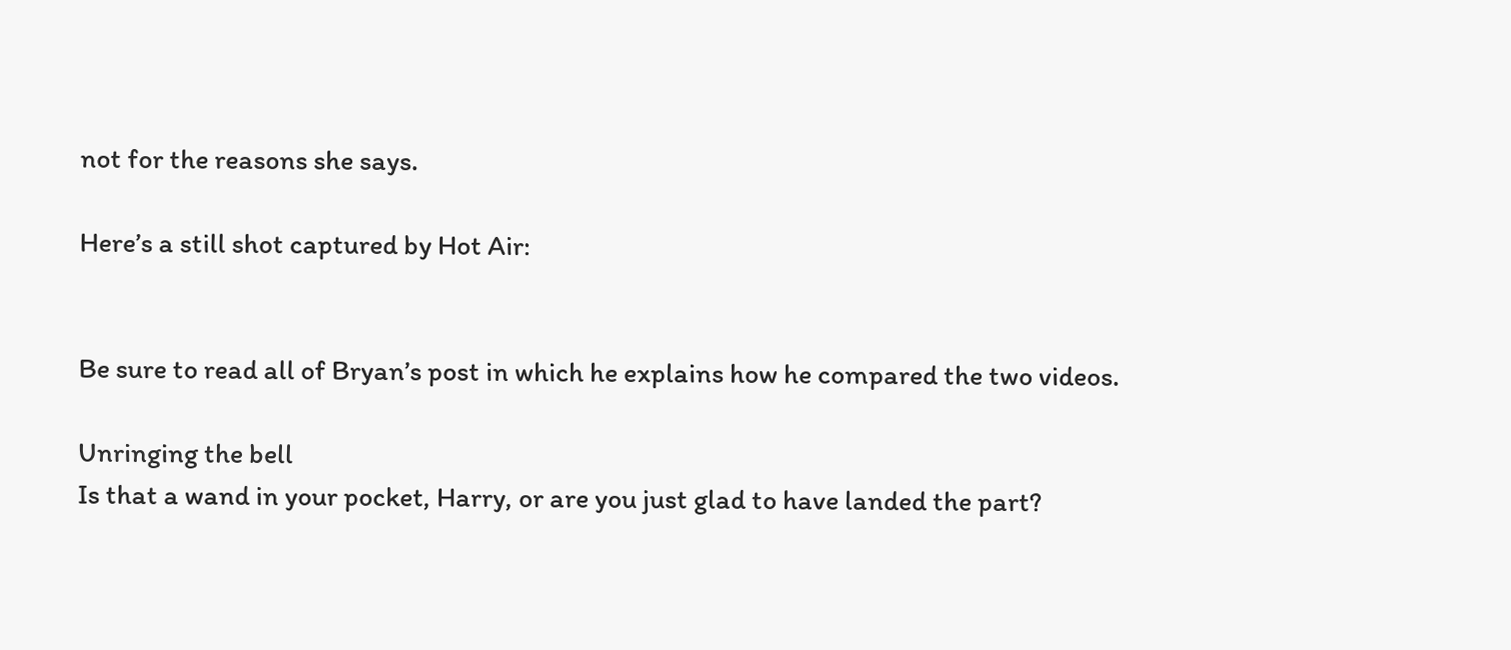not for the reasons she says.

Here’s a still shot captured by Hot Air:


Be sure to read all of Bryan’s post in which he explains how he compared the two videos.

Unringing the bell
Is that a wand in your pocket, Harry, or are you just glad to have landed the part?